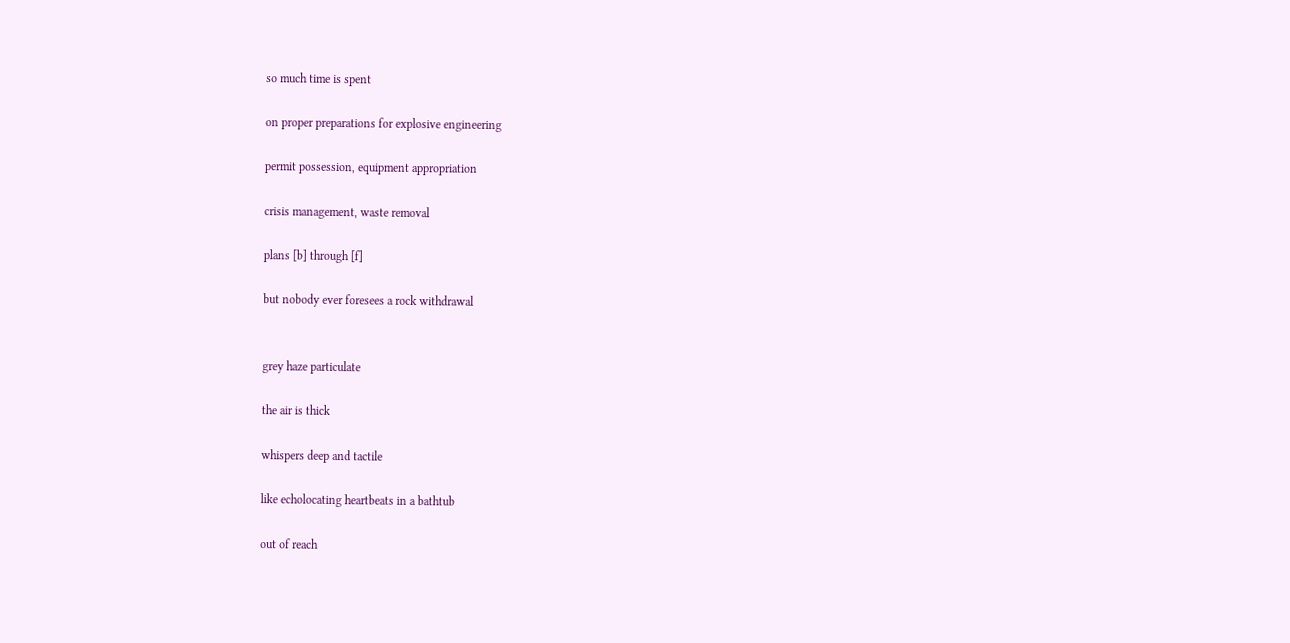so much time is spent

on proper preparations for explosive engineering

permit possession, equipment appropriation

crisis management, waste removal

plans [b] through [f]

but nobody ever foresees a rock withdrawal


grey haze particulate

the air is thick

whispers deep and tactile

like echolocating heartbeats in a bathtub

out of reach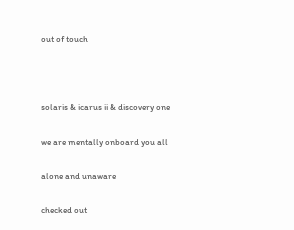out of touch



solaris & icarus ii & discovery one

we are mentally onboard you all

alone and unaware

checked out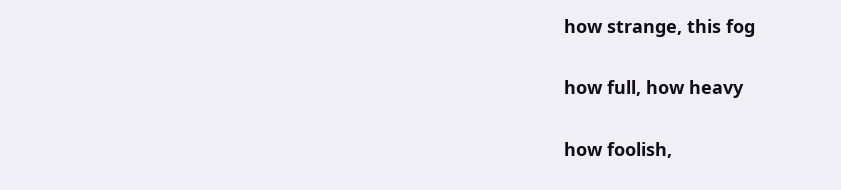how strange, this fog

how full, how heavy

how foolish,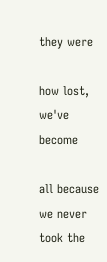they were

how lost, we've become

all because we never took the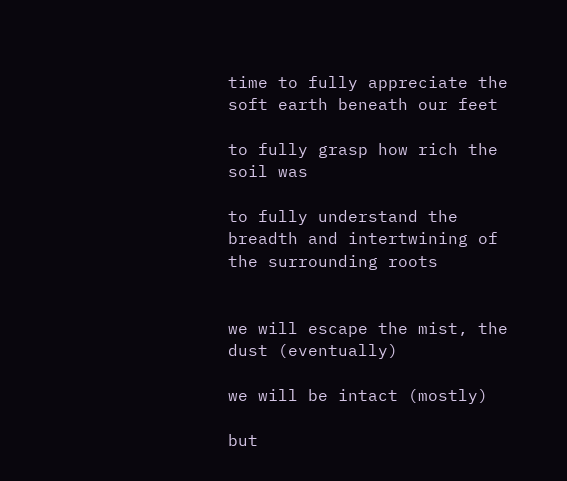time to fully appreciate the soft earth beneath our feet

to fully grasp how rich the soil was

to fully understand the breadth and intertwining of the surrounding roots


we will escape the mist, the dust (eventually)

we will be intact (mostly)

but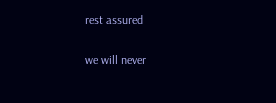rest assured

we will never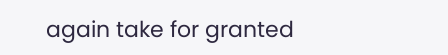again take for granted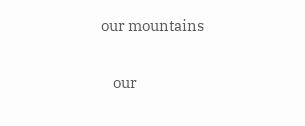our mountains

    our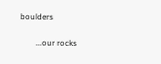boulders

        ...our rocks